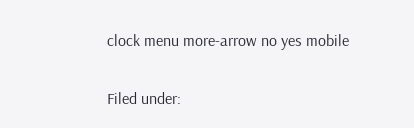clock menu more-arrow no yes mobile

Filed under: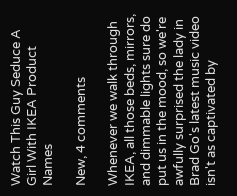Watch This Guy Seduce A Girl With IKEA Product Names

New, 4 comments

Whenever we walk through IKEA, all those beds, mirrors, and dimmable lights sure do put us in the mood, so we're awfully surprised the lady in Brad Go's latest music video isn't as captivated by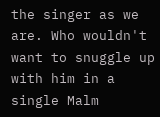the singer as we are. Who wouldn't want to snuggle up with him in a single Malm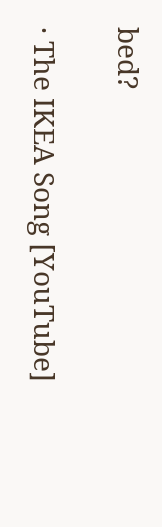bed?

· The IKEA Song [YouTube]